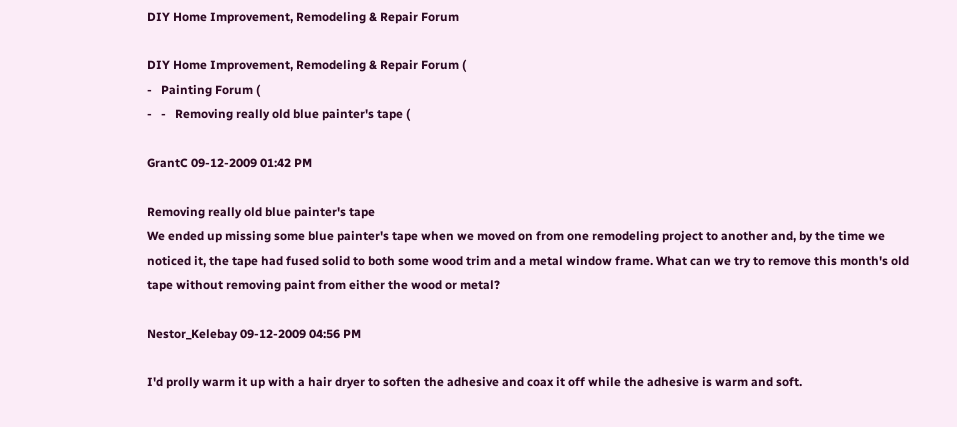DIY Home Improvement, Remodeling & Repair Forum

DIY Home Improvement, Remodeling & Repair Forum (
-   Painting Forum (
-   -   Removing really old blue painter's tape (

GrantC 09-12-2009 01:42 PM

Removing really old blue painter's tape
We ended up missing some blue painter's tape when we moved on from one remodeling project to another and, by the time we noticed it, the tape had fused solid to both some wood trim and a metal window frame. What can we try to remove this month's old tape without removing paint from either the wood or metal?

Nestor_Kelebay 09-12-2009 04:56 PM

I'd prolly warm it up with a hair dryer to soften the adhesive and coax it off while the adhesive is warm and soft.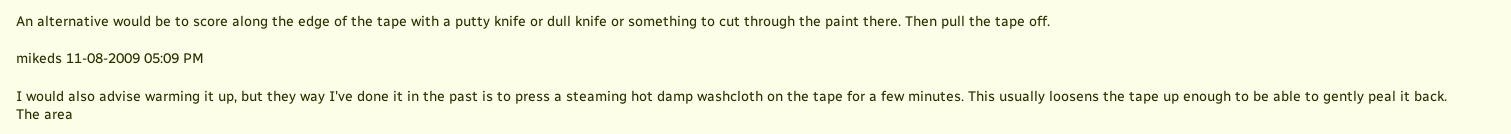An alternative would be to score along the edge of the tape with a putty knife or dull knife or something to cut through the paint there. Then pull the tape off.

mikeds 11-08-2009 05:09 PM

I would also advise warming it up, but they way I've done it in the past is to press a steaming hot damp washcloth on the tape for a few minutes. This usually loosens the tape up enough to be able to gently peal it back. The area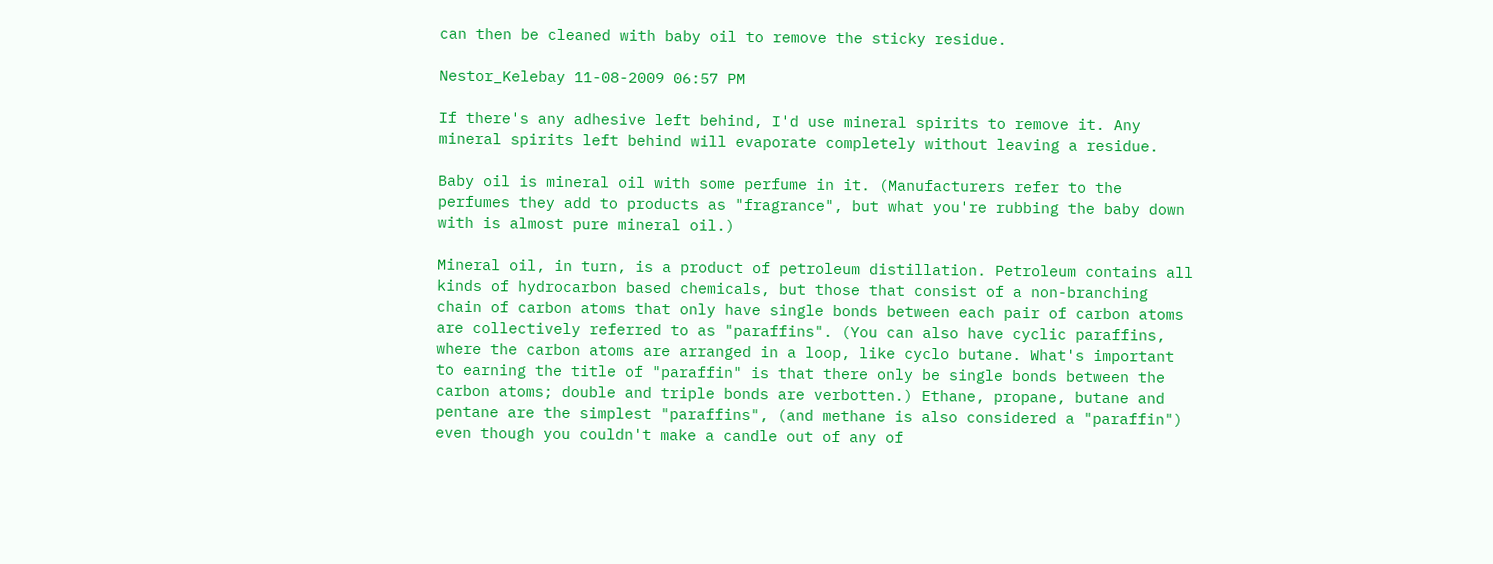can then be cleaned with baby oil to remove the sticky residue.

Nestor_Kelebay 11-08-2009 06:57 PM

If there's any adhesive left behind, I'd use mineral spirits to remove it. Any mineral spirits left behind will evaporate completely without leaving a residue.

Baby oil is mineral oil with some perfume in it. (Manufacturers refer to the perfumes they add to products as "fragrance", but what you're rubbing the baby down with is almost pure mineral oil.)

Mineral oil, in turn, is a product of petroleum distillation. Petroleum contains all kinds of hydrocarbon based chemicals, but those that consist of a non-branching chain of carbon atoms that only have single bonds between each pair of carbon atoms are collectively referred to as "paraffins". (You can also have cyclic paraffins, where the carbon atoms are arranged in a loop, like cyclo butane. What's important to earning the title of "paraffin" is that there only be single bonds between the carbon atoms; double and triple bonds are verbotten.) Ethane, propane, butane and pentane are the simplest "paraffins", (and methane is also considered a "paraffin") even though you couldn't make a candle out of any of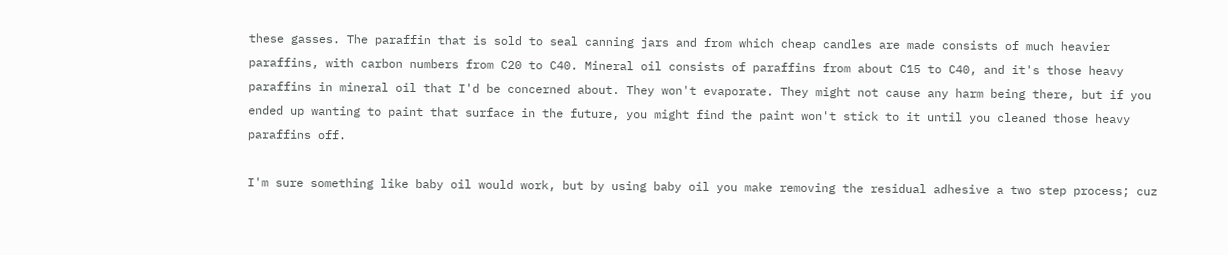these gasses. The paraffin that is sold to seal canning jars and from which cheap candles are made consists of much heavier paraffins, with carbon numbers from C20 to C40. Mineral oil consists of paraffins from about C15 to C40, and it's those heavy paraffins in mineral oil that I'd be concerned about. They won't evaporate. They might not cause any harm being there, but if you ended up wanting to paint that surface in the future, you might find the paint won't stick to it until you cleaned those heavy paraffins off.

I'm sure something like baby oil would work, but by using baby oil you make removing the residual adhesive a two step process; cuz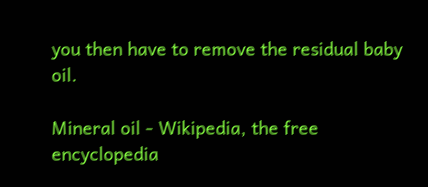you then have to remove the residual baby oil.

Mineral oil - Wikipedia, the free encyclopedia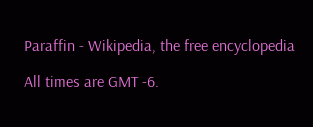Paraffin - Wikipedia, the free encyclopedia

All times are GMT -6.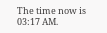The time now is 03:17 AM.